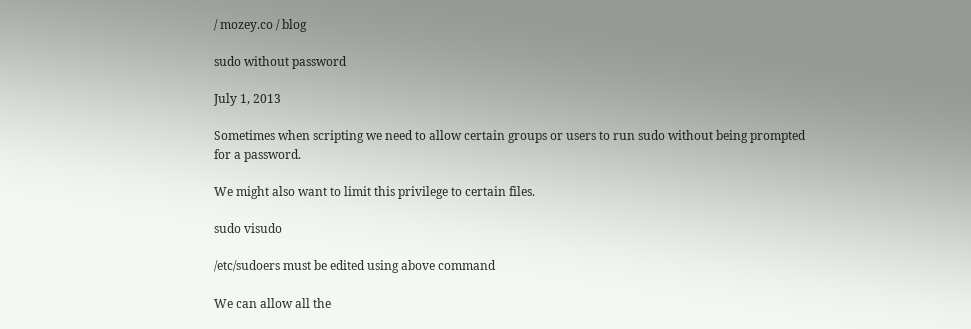/ mozey.co / blog

sudo without password

July 1, 2013

Sometimes when scripting we need to allow certain groups or users to run sudo without being prompted for a password.

We might also want to limit this privilege to certain files.

sudo visudo

/etc/sudoers must be edited using above command

We can allow all the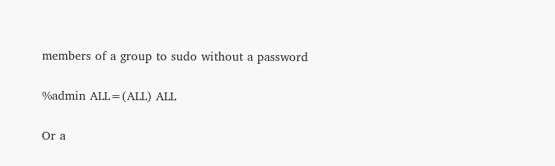members of a group to sudo without a password

%admin ALL=(ALL) ALL

Or a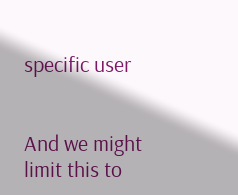specific user


And we might limit this to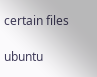certain files

ubuntu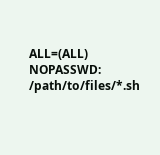ALL=(ALL) NOPASSWD: /path/to/files/*.sh